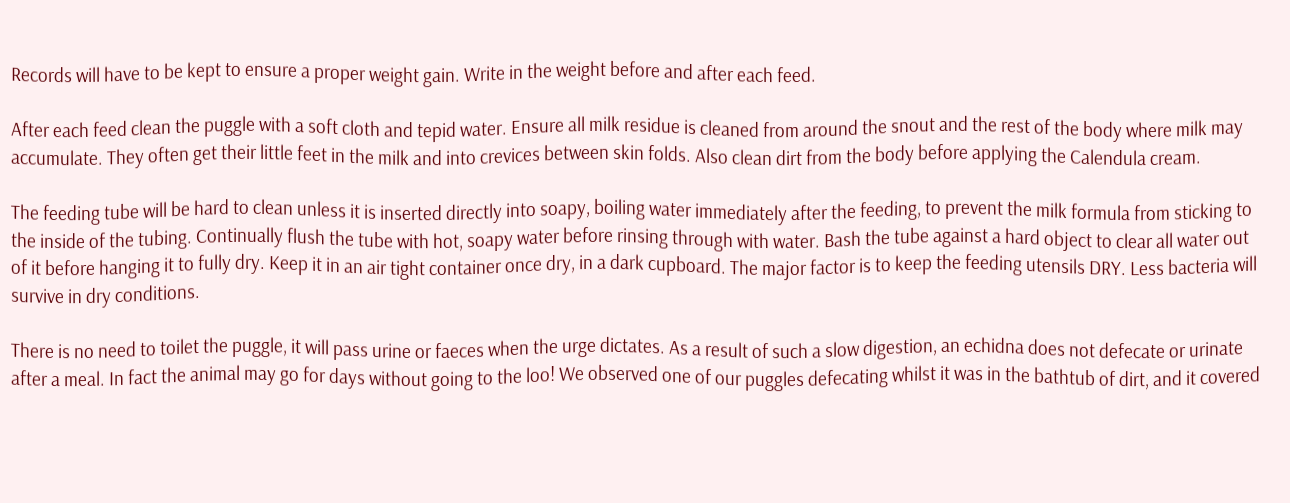Records will have to be kept to ensure a proper weight gain. Write in the weight before and after each feed.

After each feed clean the puggle with a soft cloth and tepid water. Ensure all milk residue is cleaned from around the snout and the rest of the body where milk may accumulate. They often get their little feet in the milk and into crevices between skin folds. Also clean dirt from the body before applying the Calendula cream.

The feeding tube will be hard to clean unless it is inserted directly into soapy, boiling water immediately after the feeding, to prevent the milk formula from sticking to the inside of the tubing. Continually flush the tube with hot, soapy water before rinsing through with water. Bash the tube against a hard object to clear all water out of it before hanging it to fully dry. Keep it in an air tight container once dry, in a dark cupboard. The major factor is to keep the feeding utensils DRY. Less bacteria will survive in dry conditions.

There is no need to toilet the puggle, it will pass urine or faeces when the urge dictates. As a result of such a slow digestion, an echidna does not defecate or urinate after a meal. In fact the animal may go for days without going to the loo! We observed one of our puggles defecating whilst it was in the bathtub of dirt, and it covered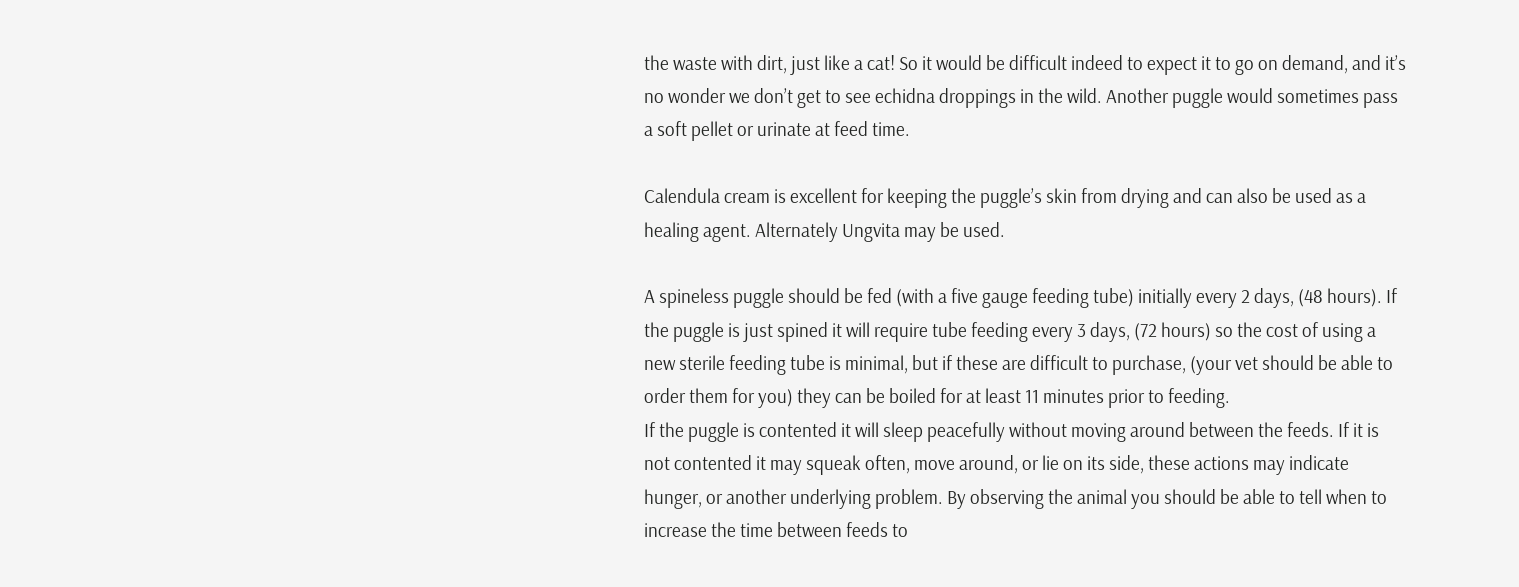the waste with dirt, just like a cat! So it would be difficult indeed to expect it to go on demand, and it’s no wonder we don’t get to see echidna droppings in the wild. Another puggle would sometimes pass a soft pellet or urinate at feed time.

Calendula cream is excellent for keeping the puggle’s skin from drying and can also be used as a healing agent. Alternately Ungvita may be used.

A spineless puggle should be fed (with a five gauge feeding tube) initially every 2 days, (48 hours). If the puggle is just spined it will require tube feeding every 3 days, (72 hours) so the cost of using a new sterile feeding tube is minimal, but if these are difficult to purchase, (your vet should be able to order them for you) they can be boiled for at least 11 minutes prior to feeding.
If the puggle is contented it will sleep peacefully without moving around between the feeds. If it is not contented it may squeak often, move around, or lie on its side, these actions may indicate hunger, or another underlying problem. By observing the animal you should be able to tell when to increase the time between feeds to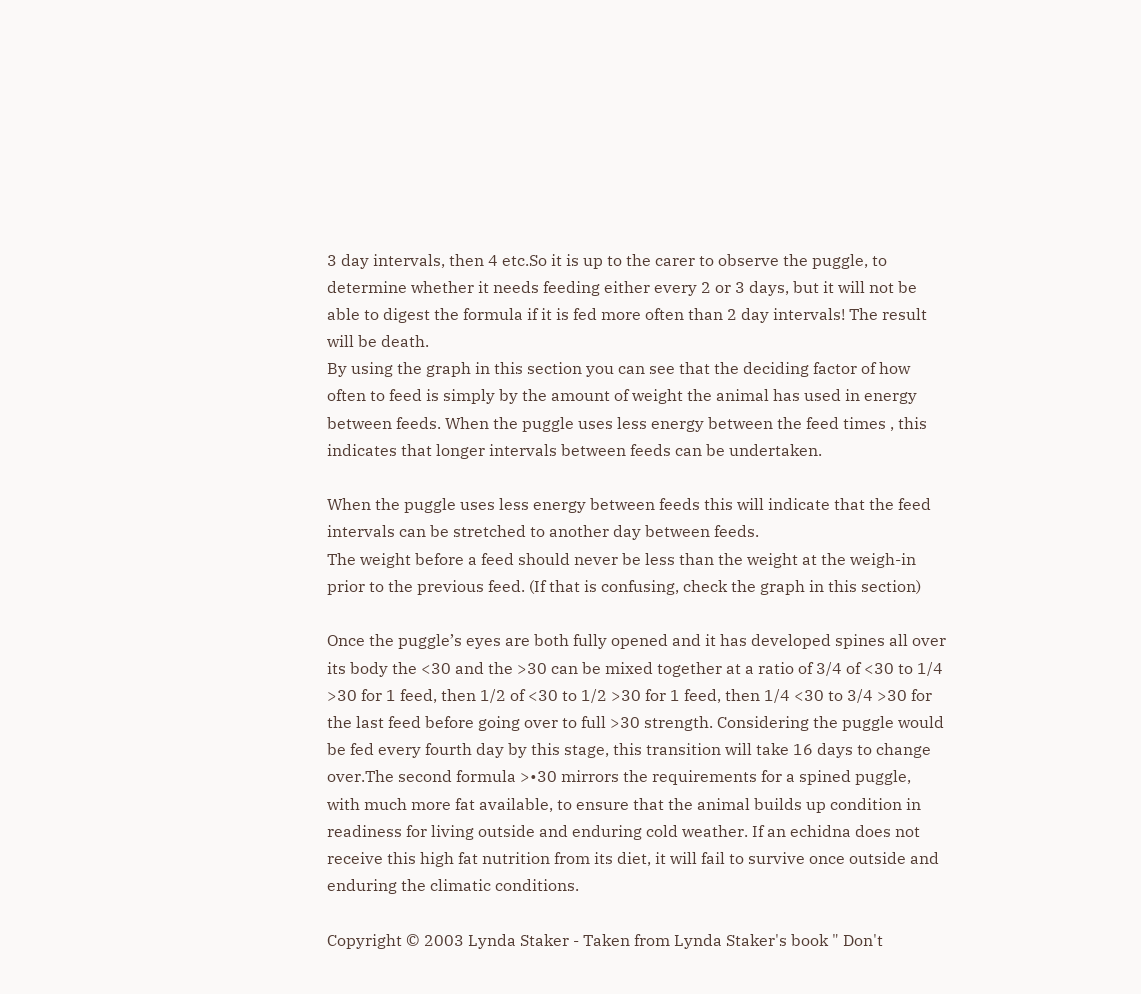3 day intervals, then 4 etc.So it is up to the carer to observe the puggle, to determine whether it needs feeding either every 2 or 3 days, but it will not be able to digest the formula if it is fed more often than 2 day intervals! The result will be death.
By using the graph in this section you can see that the deciding factor of how often to feed is simply by the amount of weight the animal has used in energy between feeds. When the puggle uses less energy between the feed times , this indicates that longer intervals between feeds can be undertaken.

When the puggle uses less energy between feeds this will indicate that the feed intervals can be stretched to another day between feeds.
The weight before a feed should never be less than the weight at the weigh-in prior to the previous feed. (If that is confusing, check the graph in this section)

Once the puggle’s eyes are both fully opened and it has developed spines all over its body the <30 and the >30 can be mixed together at a ratio of 3/4 of <30 to 1/4 >30 for 1 feed, then 1/2 of <30 to 1/2 >30 for 1 feed, then 1/4 <30 to 3/4 >30 for the last feed before going over to full >30 strength. Considering the puggle would be fed every fourth day by this stage, this transition will take 16 days to change over.The second formula >•30 mirrors the requirements for a spined puggle, with much more fat available, to ensure that the animal builds up condition in readiness for living outside and enduring cold weather. If an echidna does not receive this high fat nutrition from its diet, it will fail to survive once outside and enduring the climatic conditions.

Copyright © 2003 Lynda Staker - Taken from Lynda Staker's book " Don't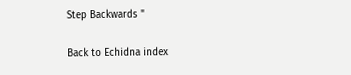Step Backwards "

Back to Echidna index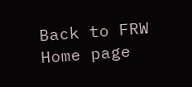Back to FRW Home page